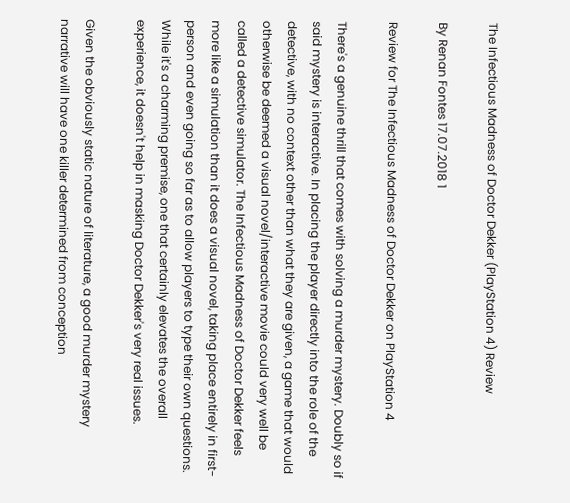The Infectious Madness of Doctor Dekker (PlayStation 4) Review

By Renan Fontes 17.07.2018 1

Review for The Infectious Madness of Doctor Dekker on PlayStation 4

There's a genuine thrill that comes with solving a murder mystery. Doubly so if said mystery is interactive. In placing the player directly into the role of the detective, with no context other than what they are given, a game that would otherwise be deemed a visual novel/interactive movie could very well be called a detective simulator. The Infectious Madness of Doctor Dekker feels more like a simulation than it does a visual novel, taking place entirely in first-person and even going so far as to allow players to type their own questions. While it's a charming premise, one that certainly elevates the overall experience, it doesn't help in masking Doctor Dekker's very real issues.

Given the obviously static nature of literature, a good murder mystery narrative will have one killer determined from conception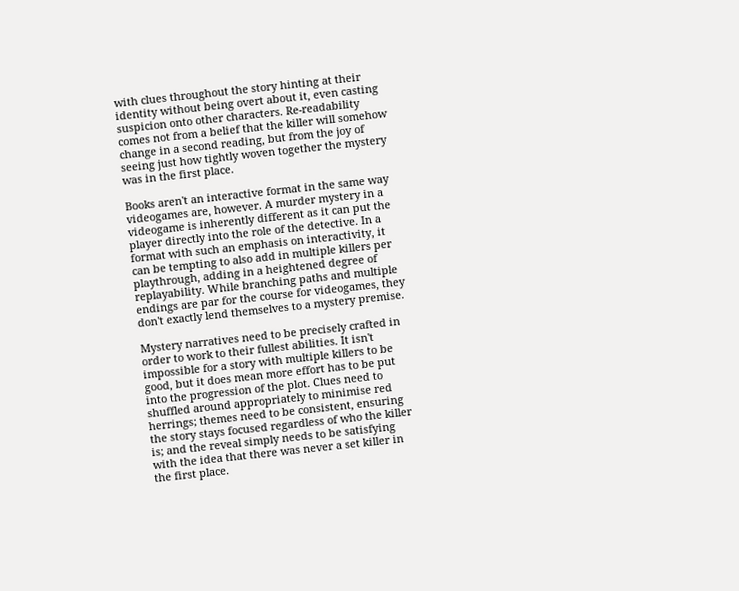with clues throughout the story hinting at their identity without being overt about it, even casting suspicion onto other characters. Re-readability comes not from a belief that the killer will somehow change in a second reading, but from the joy of seeing just how tightly woven together the mystery was in the first place.

Books aren't an interactive format in the same way videogames are, however. A murder mystery in a videogame is inherently different as it can put the player directly into the role of the detective. In a format with such an emphasis on interactivity, it can be tempting to also add in multiple killers per playthrough, adding in a heightened degree of replayability. While branching paths and multiple endings are par for the course for videogames, they don't exactly lend themselves to a mystery premise.

Mystery narratives need to be precisely crafted in order to work to their fullest abilities. It isn't impossible for a story with multiple killers to be good, but it does mean more effort has to be put into the progression of the plot. Clues need to shuffled around appropriately to minimise red herrings; themes need to be consistent, ensuring the story stays focused regardless of who the killer is; and the reveal simply needs to be satisfying with the idea that there was never a set killer in the first place.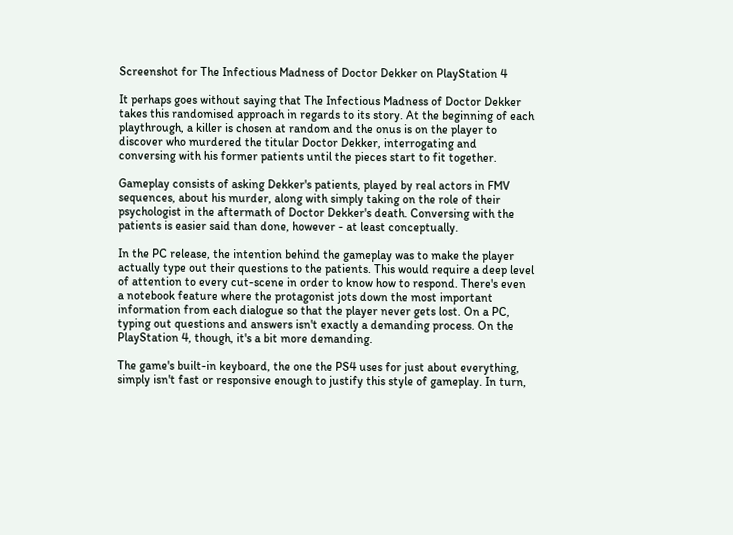Screenshot for The Infectious Madness of Doctor Dekker on PlayStation 4

It perhaps goes without saying that The Infectious Madness of Doctor Dekker takes this randomised approach in regards to its story. At the beginning of each playthrough, a killer is chosen at random and the onus is on the player to discover who murdered the titular Doctor Dekker, interrogating and conversing with his former patients until the pieces start to fit together.

Gameplay consists of asking Dekker's patients, played by real actors in FMV sequences, about his murder, along with simply taking on the role of their psychologist in the aftermath of Doctor Dekker's death. Conversing with the patients is easier said than done, however - at least conceptually.

In the PC release, the intention behind the gameplay was to make the player actually type out their questions to the patients. This would require a deep level of attention to every cut-scene in order to know how to respond. There's even a notebook feature where the protagonist jots down the most important information from each dialogue so that the player never gets lost. On a PC, typing out questions and answers isn't exactly a demanding process. On the PlayStation 4, though, it's a bit more demanding.

The game's built-in keyboard, the one the PS4 uses for just about everything, simply isn't fast or responsive enough to justify this style of gameplay. In turn,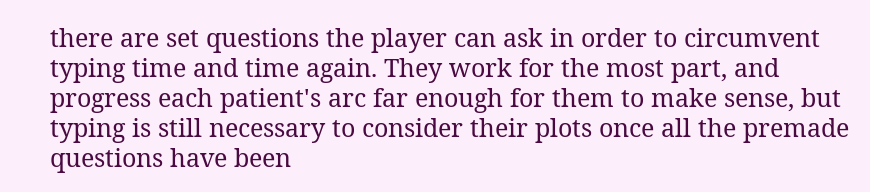there are set questions the player can ask in order to circumvent typing time and time again. They work for the most part, and progress each patient's arc far enough for them to make sense, but typing is still necessary to consider their plots once all the premade questions have been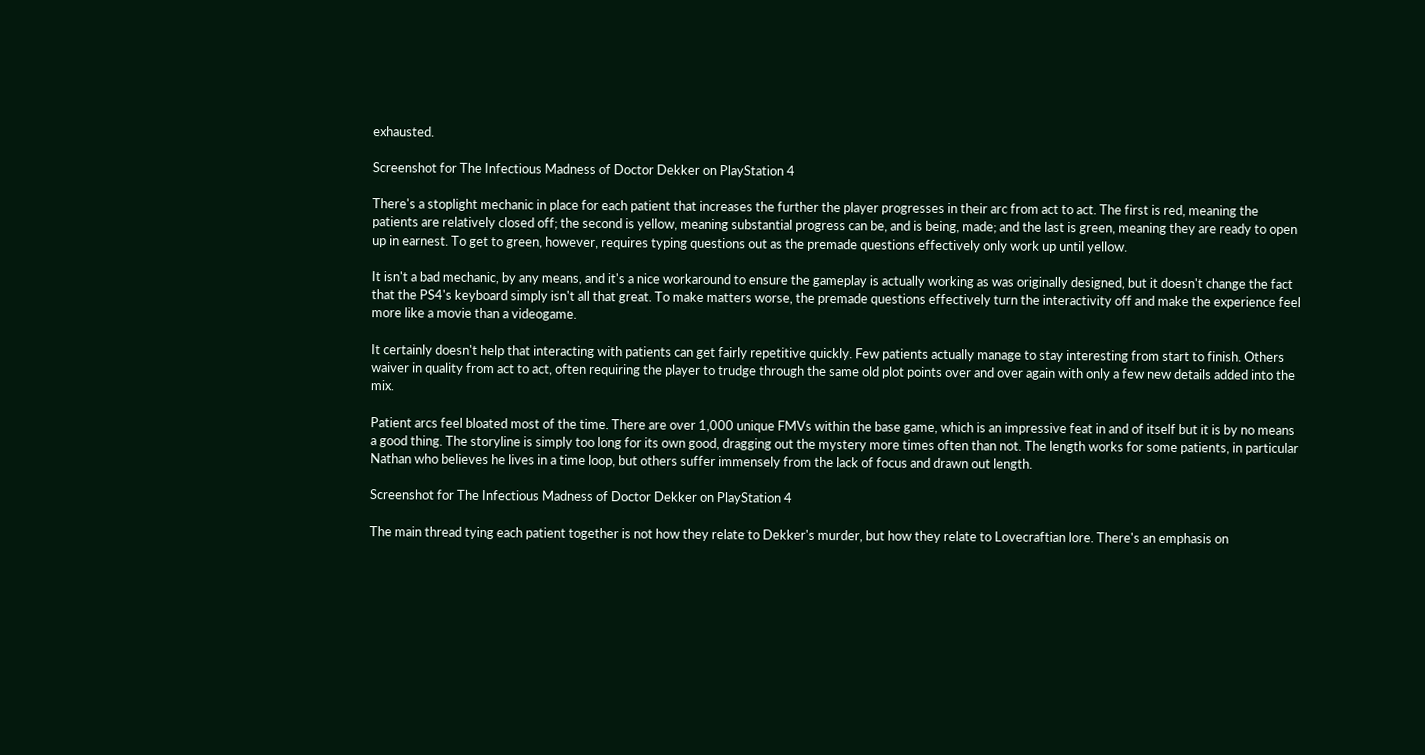exhausted.

Screenshot for The Infectious Madness of Doctor Dekker on PlayStation 4

There's a stoplight mechanic in place for each patient that increases the further the player progresses in their arc from act to act. The first is red, meaning the patients are relatively closed off; the second is yellow, meaning substantial progress can be, and is being, made; and the last is green, meaning they are ready to open up in earnest. To get to green, however, requires typing questions out as the premade questions effectively only work up until yellow.

It isn't a bad mechanic, by any means, and it's a nice workaround to ensure the gameplay is actually working as was originally designed, but it doesn't change the fact that the PS4's keyboard simply isn't all that great. To make matters worse, the premade questions effectively turn the interactivity off and make the experience feel more like a movie than a videogame.

It certainly doesn't help that interacting with patients can get fairly repetitive quickly. Few patients actually manage to stay interesting from start to finish. Others waiver in quality from act to act, often requiring the player to trudge through the same old plot points over and over again with only a few new details added into the mix.

Patient arcs feel bloated most of the time. There are over 1,000 unique FMVs within the base game, which is an impressive feat in and of itself but it is by no means a good thing. The storyline is simply too long for its own good, dragging out the mystery more times often than not. The length works for some patients, in particular Nathan who believes he lives in a time loop, but others suffer immensely from the lack of focus and drawn out length.

Screenshot for The Infectious Madness of Doctor Dekker on PlayStation 4

The main thread tying each patient together is not how they relate to Dekker's murder, but how they relate to Lovecraftian lore. There's an emphasis on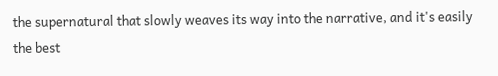the supernatural that slowly weaves its way into the narrative, and it's easily the best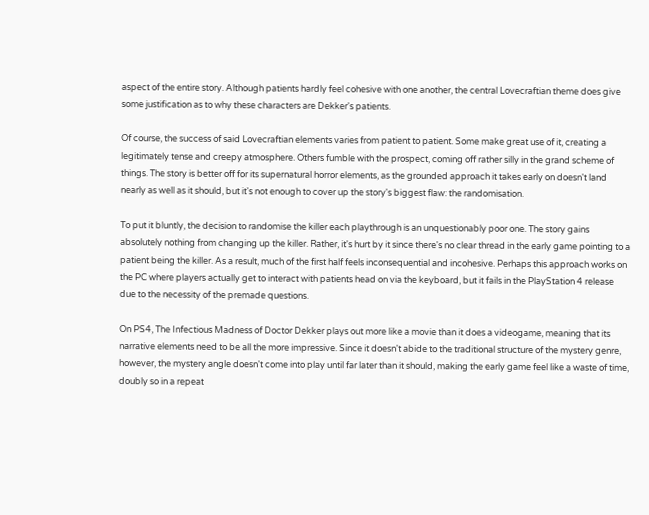aspect of the entire story. Although patients hardly feel cohesive with one another, the central Lovecraftian theme does give some justification as to why these characters are Dekker's patients.

Of course, the success of said Lovecraftian elements varies from patient to patient. Some make great use of it, creating a legitimately tense and creepy atmosphere. Others fumble with the prospect, coming off rather silly in the grand scheme of things. The story is better off for its supernatural horror elements, as the grounded approach it takes early on doesn't land nearly as well as it should, but it's not enough to cover up the story's biggest flaw: the randomisation.

To put it bluntly, the decision to randomise the killer each playthrough is an unquestionably poor one. The story gains absolutely nothing from changing up the killer. Rather, it's hurt by it since there's no clear thread in the early game pointing to a patient being the killer. As a result, much of the first half feels inconsequential and incohesive. Perhaps this approach works on the PC where players actually get to interact with patients head on via the keyboard, but it fails in the PlayStation 4 release due to the necessity of the premade questions.

On PS4, The Infectious Madness of Doctor Dekker plays out more like a movie than it does a videogame, meaning that its narrative elements need to be all the more impressive. Since it doesn't abide to the traditional structure of the mystery genre, however, the mystery angle doesn't come into play until far later than it should, making the early game feel like a waste of time, doubly so in a repeat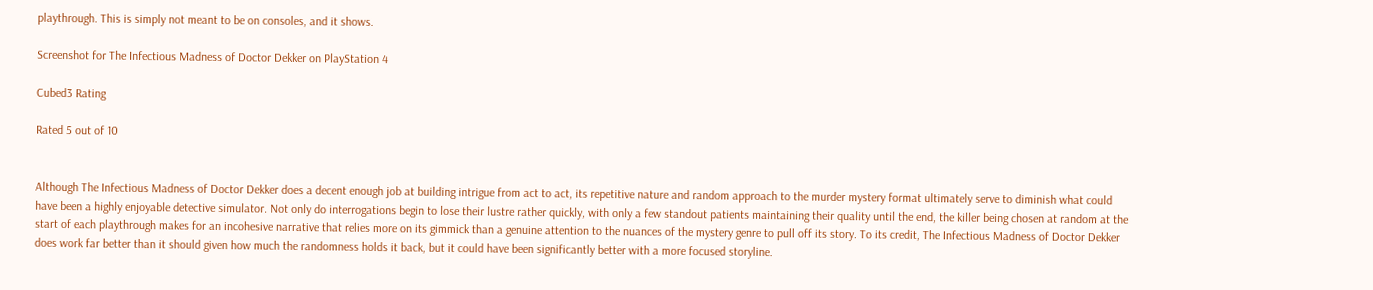playthrough. This is simply not meant to be on consoles, and it shows.

Screenshot for The Infectious Madness of Doctor Dekker on PlayStation 4

Cubed3 Rating

Rated 5 out of 10


Although The Infectious Madness of Doctor Dekker does a decent enough job at building intrigue from act to act, its repetitive nature and random approach to the murder mystery format ultimately serve to diminish what could have been a highly enjoyable detective simulator. Not only do interrogations begin to lose their lustre rather quickly, with only a few standout patients maintaining their quality until the end, the killer being chosen at random at the start of each playthrough makes for an incohesive narrative that relies more on its gimmick than a genuine attention to the nuances of the mystery genre to pull off its story. To its credit, The Infectious Madness of Doctor Dekker does work far better than it should given how much the randomness holds it back, but it could have been significantly better with a more focused storyline.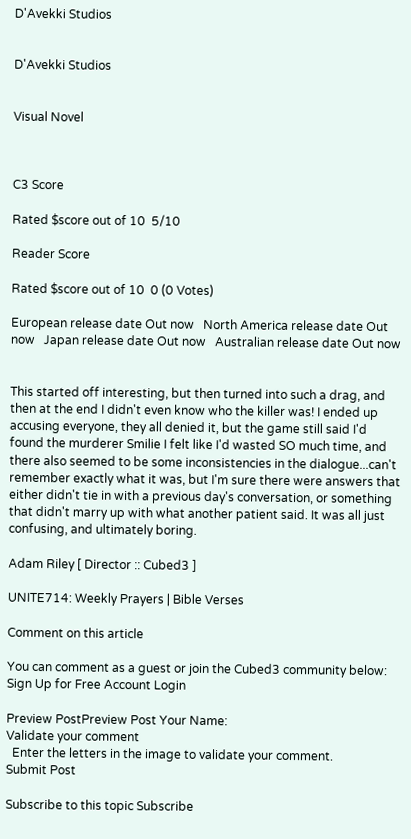D'Avekki Studios


D'Avekki Studios


Visual Novel



C3 Score

Rated $score out of 10  5/10

Reader Score

Rated $score out of 10  0 (0 Votes)

European release date Out now   North America release date Out now   Japan release date Out now   Australian release date Out now


This started off interesting, but then turned into such a drag, and then at the end I didn't even know who the killer was! I ended up accusing everyone, they all denied it, but the game still said I'd found the murderer Smilie I felt like I'd wasted SO much time, and there also seemed to be some inconsistencies in the dialogue...can't remember exactly what it was, but I'm sure there were answers that either didn't tie in with a previous day's conversation, or something that didn't marry up with what another patient said. It was all just confusing, and ultimately boring.

Adam Riley [ Director :: Cubed3 ]

UNITE714: Weekly Prayers | Bible Verses

Comment on this article

You can comment as a guest or join the Cubed3 community below: Sign Up for Free Account Login

Preview PostPreview Post Your Name:
Validate your comment
  Enter the letters in the image to validate your comment.
Submit Post

Subscribe to this topic Subscribe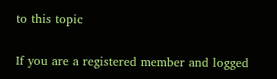to this topic

If you are a registered member and logged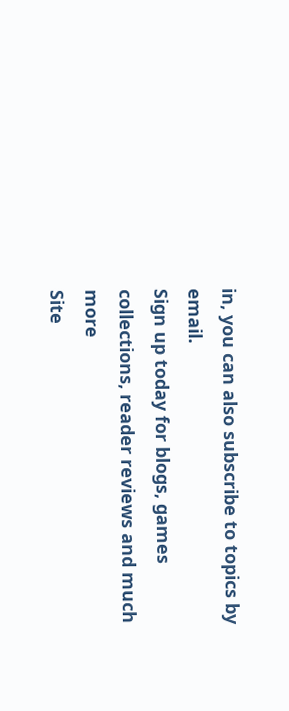in, you can also subscribe to topics by email.
Sign up today for blogs, games collections, reader reviews and much more
Site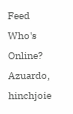Feed
Who's Online?
Azuardo, hinchjoie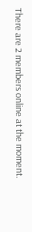There are 2 members online at the moment.